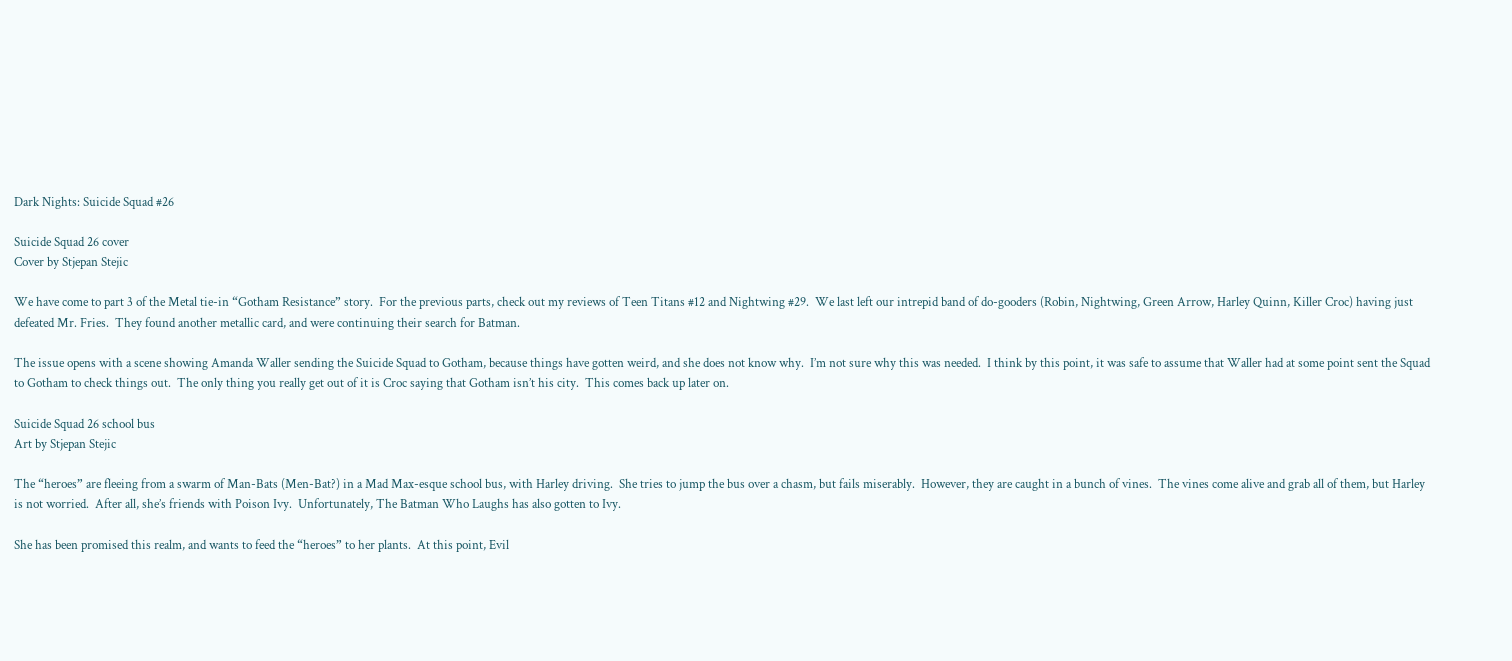Dark Nights: Suicide Squad #26

Suicide Squad 26 cover
Cover by Stjepan Stejic

We have come to part 3 of the Metal tie-in “Gotham Resistance” story.  For the previous parts, check out my reviews of Teen Titans #12 and Nightwing #29.  We last left our intrepid band of do-gooders (Robin, Nightwing, Green Arrow, Harley Quinn, Killer Croc) having just defeated Mr. Fries.  They found another metallic card, and were continuing their search for Batman.

The issue opens with a scene showing Amanda Waller sending the Suicide Squad to Gotham, because things have gotten weird, and she does not know why.  I’m not sure why this was needed.  I think by this point, it was safe to assume that Waller had at some point sent the Squad to Gotham to check things out.  The only thing you really get out of it is Croc saying that Gotham isn’t his city.  This comes back up later on.

Suicide Squad 26 school bus
Art by Stjepan Stejic

The “heroes” are fleeing from a swarm of Man-Bats (Men-Bat?) in a Mad Max-esque school bus, with Harley driving.  She tries to jump the bus over a chasm, but fails miserably.  However, they are caught in a bunch of vines.  The vines come alive and grab all of them, but Harley is not worried.  After all, she’s friends with Poison Ivy.  Unfortunately, The Batman Who Laughs has also gotten to Ivy.

She has been promised this realm, and wants to feed the “heroes” to her plants.  At this point, Evil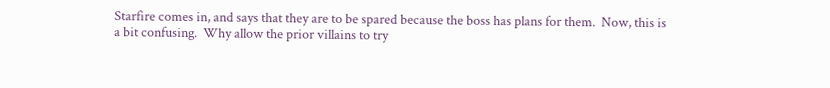Starfire comes in, and says that they are to be spared because the boss has plans for them.  Now, this is a bit confusing.  Why allow the prior villains to try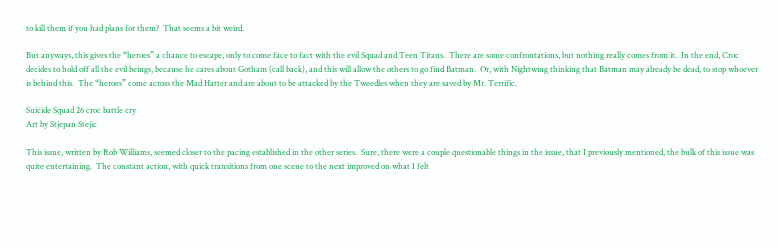to kill them if you had plans for them?  That seems a bit weird.

But anyways, this gives the “heroes” a chance to escape, only to come face to fact with the evil Squad and Teen Titans.  There are some confrontations, but nothing really comes from it.  In the end, Croc decides to hold off all the evil beings, because he cares about Gotham (call back), and this will allow the others to go find Batman.  Or, with Nightwing thinking that Batman may already be dead, to stop whoever is behind this.  The “heroes” come across the Mad Hatter and are about to be attacked by the Tweedles when they are saved by Mr. Terrific.

Suicide Squad 26 croc battle cry
Art by Stjepan Stejic

This issue, written by Rob Williams, seemed closer to the pacing established in the other series.  Sure, there were a couple questionable things in the issue, that I previously mentioned, the bulk of this issue was quite entertaining.  The constant action, with quick transitions from one scene to the next improved on what I felt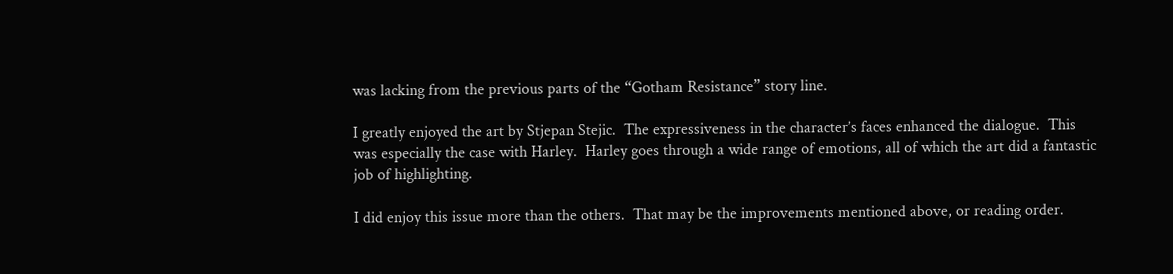was lacking from the previous parts of the “Gotham Resistance” story line.

I greatly enjoyed the art by Stjepan Stejic.  The expressiveness in the character’s faces enhanced the dialogue.  This was especially the case with Harley.  Harley goes through a wide range of emotions, all of which the art did a fantastic job of highlighting.

I did enjoy this issue more than the others.  That may be the improvements mentioned above, or reading order.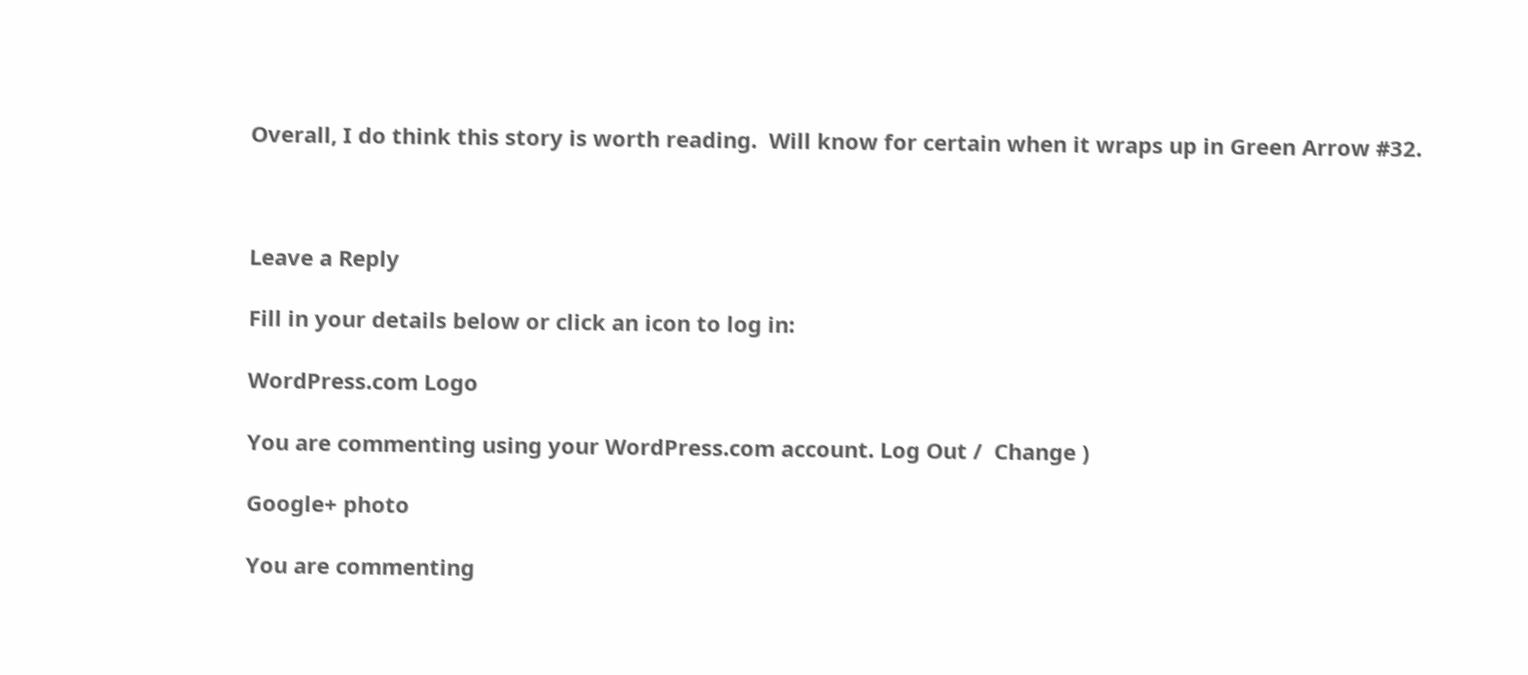Overall, I do think this story is worth reading.  Will know for certain when it wraps up in Green Arrow #32.



Leave a Reply

Fill in your details below or click an icon to log in:

WordPress.com Logo

You are commenting using your WordPress.com account. Log Out /  Change )

Google+ photo

You are commenting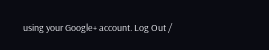using your Google+ account. Log Out /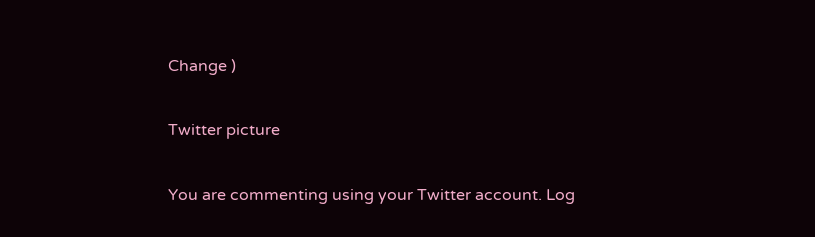Change )

Twitter picture

You are commenting using your Twitter account. Log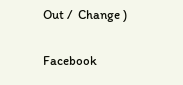Out /  Change )

Facebook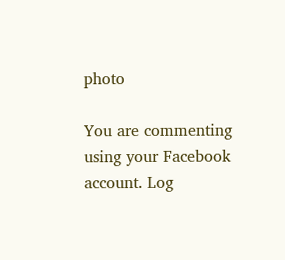photo

You are commenting using your Facebook account. Log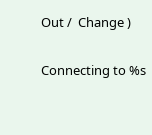Out /  Change )

Connecting to %s